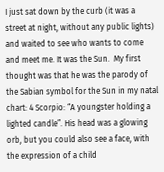I just sat down by the curb (it was a street at night, without any public lights) and waited to see who wants to come and meet me. It was the Sun.  My first thought was that he was the parody of the Sabian symbol for the Sun in my natal chart: 4 Scorpio: “A youngster holding a lighted candle”. His head was a glowing orb, but you could also see a face, with the expression of a child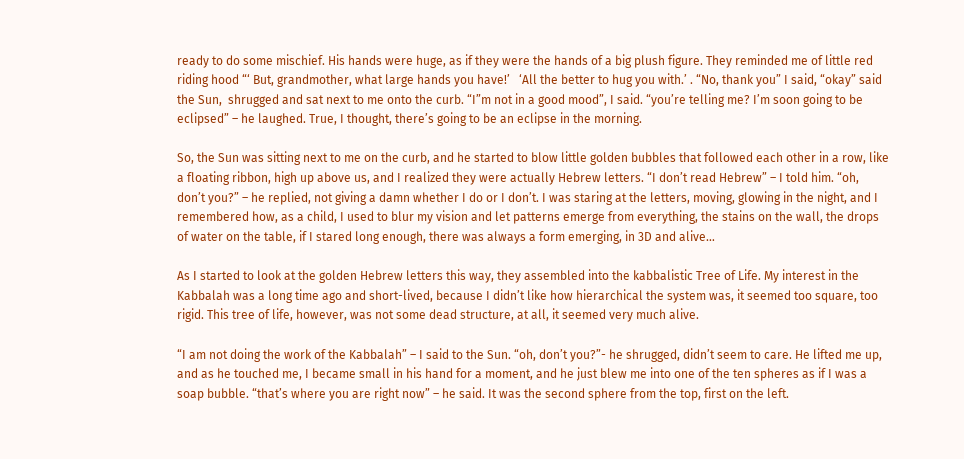ready to do some mischief. His hands were huge, as if they were the hands of a big plush figure. They reminded me of little red riding hood “‘ But, grandmother, what large hands you have!’   ‘All the better to hug you with.’ . “No, thank you” I said, “okay” said the Sun,  shrugged and sat next to me onto the curb. “I”m not in a good mood”, I said. “you’re telling me? I’m soon going to be eclipsed” – he laughed. True, I thought, there’s going to be an eclipse in the morning.

So, the Sun was sitting next to me on the curb, and he started to blow little golden bubbles that followed each other in a row, like a floating ribbon, high up above us, and I realized they were actually Hebrew letters. “I don’t read Hebrew” – I told him. “oh, don’t you?” – he replied, not giving a damn whether I do or I don’t. I was staring at the letters, moving, glowing in the night, and I remembered how, as a child, I used to blur my vision and let patterns emerge from everything, the stains on the wall, the drops of water on the table, if I stared long enough, there was always a form emerging, in 3D and alive…

As I started to look at the golden Hebrew letters this way, they assembled into the kabbalistic Tree of Life. My interest in the Kabbalah was a long time ago and short-lived, because I didn’t like how hierarchical the system was, it seemed too square, too rigid. This tree of life, however, was not some dead structure, at all, it seemed very much alive.

“I am not doing the work of the Kabbalah” – I said to the Sun. “oh, don’t you?”- he shrugged, didn’t seem to care. He lifted me up, and as he touched me, I became small in his hand for a moment, and he just blew me into one of the ten spheres as if I was a soap bubble. “that’s where you are right now” – he said. It was the second sphere from the top, first on the left.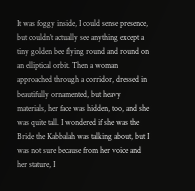It was foggy inside, I could sense presence, but couldn’t actually see anything except a tiny golden bee flying round and round on an elliptical orbit. Then a woman approached through a corridor, dressed in beautifully ornamented, but heavy materials, her face was hidden, too, and she was quite tall. I wondered if she was the Bride the Kabbalah was talking about, but I was not sure because from her voice and her stature, I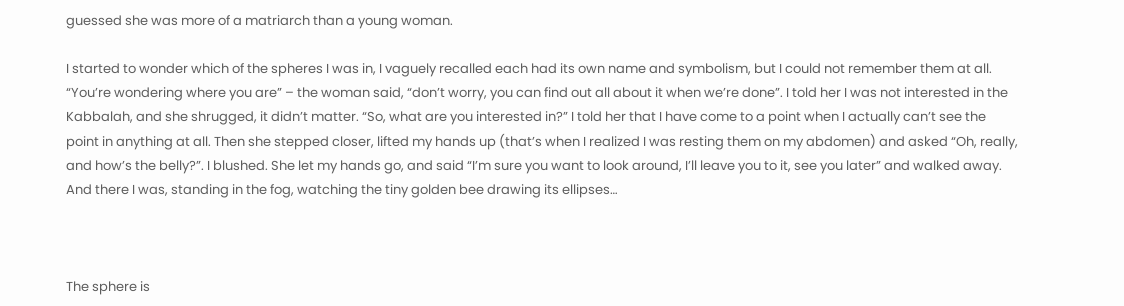guessed she was more of a matriarch than a young woman.

I started to wonder which of the spheres I was in, I vaguely recalled each had its own name and symbolism, but I could not remember them at all. “You’re wondering where you are” – the woman said, “don’t worry, you can find out all about it when we’re done”. I told her I was not interested in the Kabbalah, and she shrugged, it didn’t matter. “So, what are you interested in?” I told her that I have come to a point when I actually can’t see the point in anything at all. Then she stepped closer, lifted my hands up (that’s when I realized I was resting them on my abdomen) and asked “Oh, really, and how’s the belly?”. I blushed. She let my hands go, and said “I’m sure you want to look around, I’ll leave you to it, see you later” and walked away. And there I was, standing in the fog, watching the tiny golden bee drawing its ellipses…



The sphere is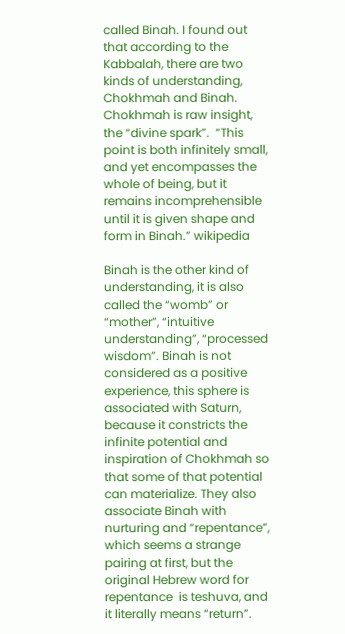called Binah. I found out that according to the Kabbalah, there are two kinds of understanding, Chokhmah and Binah. Chokhmah is raw insight, the “divine spark”.  “This point is both infinitely small, and yet encompasses the whole of being, but it remains incomprehensible until it is given shape and form in Binah.” wikipedia

Binah is the other kind of understanding, it is also called the “womb” or “mother”, “intuitive understanding”, “processed wisdom”. Binah is not considered as a positive experience, this sphere is associated with Saturn, because it constricts the infinite potential and inspiration of Chokhmah so that some of that potential can materialize. They also associate Binah with nurturing and “repentance”, which seems a strange pairing at first, but the original Hebrew word for repentance  is teshuva, and it literally means “return”.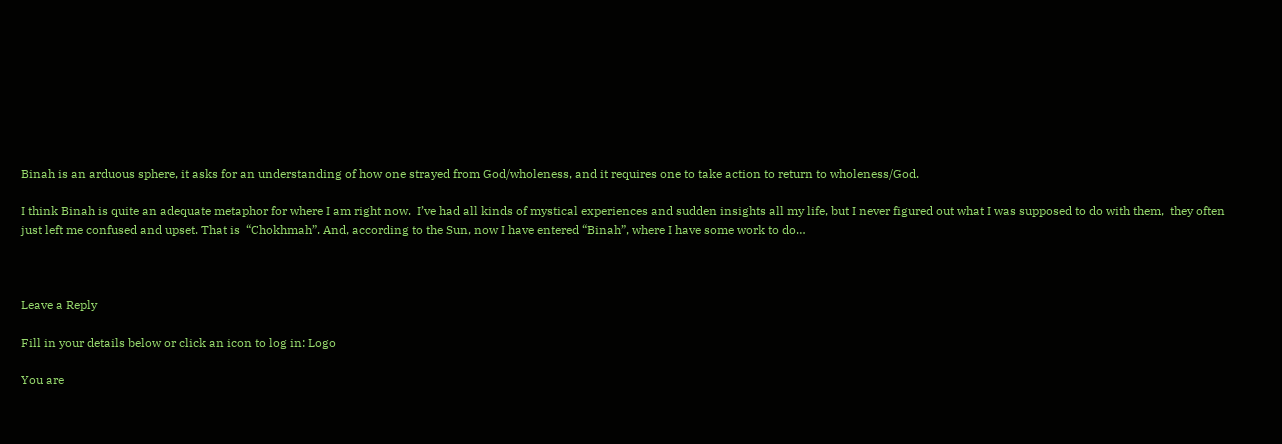Binah is an arduous sphere, it asks for an understanding of how one strayed from God/wholeness, and it requires one to take action to return to wholeness/God.

I think Binah is quite an adequate metaphor for where I am right now.  I’ve had all kinds of mystical experiences and sudden insights all my life, but I never figured out what I was supposed to do with them,  they often just left me confused and upset. That is  “Chokhmah”. And, according to the Sun, now I have entered “Binah”, where I have some work to do…



Leave a Reply

Fill in your details below or click an icon to log in: Logo

You are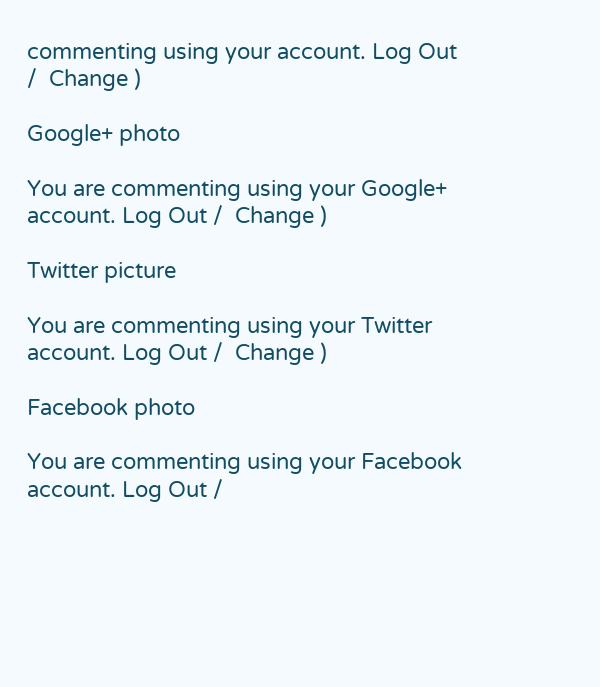commenting using your account. Log Out /  Change )

Google+ photo

You are commenting using your Google+ account. Log Out /  Change )

Twitter picture

You are commenting using your Twitter account. Log Out /  Change )

Facebook photo

You are commenting using your Facebook account. Log Out /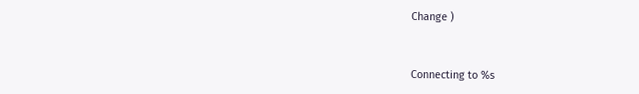Change )


Connecting to %s